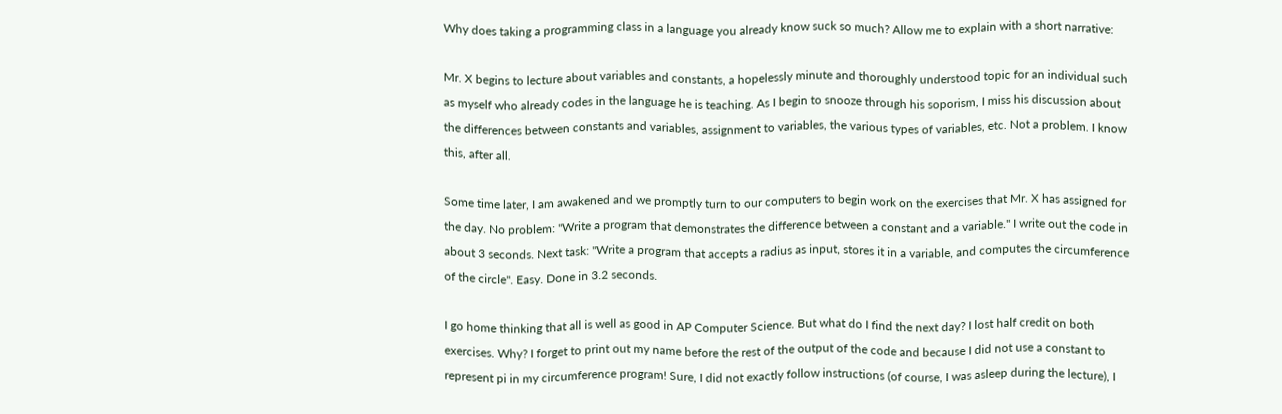Why does taking a programming class in a language you already know suck so much? Allow me to explain with a short narrative:

Mr. X begins to lecture about variables and constants, a hopelessly minute and thoroughly understood topic for an individual such as myself who already codes in the language he is teaching. As I begin to snooze through his soporism, I miss his discussion about the differences between constants and variables, assignment to variables, the various types of variables, etc. Not a problem. I know this, after all.

Some time later, I am awakened and we promptly turn to our computers to begin work on the exercises that Mr. X has assigned for the day. No problem: "Write a program that demonstrates the difference between a constant and a variable." I write out the code in about 3 seconds. Next task: "Write a program that accepts a radius as input, stores it in a variable, and computes the circumference of the circle". Easy. Done in 3.2 seconds.

I go home thinking that all is well as good in AP Computer Science. But what do I find the next day? I lost half credit on both exercises. Why? I forget to print out my name before the rest of the output of the code and because I did not use a constant to represent pi in my circumference program! Sure, I did not exactly follow instructions (of course, I was asleep during the lecture), I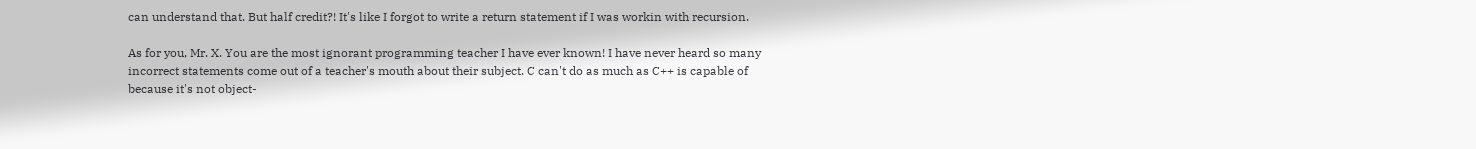can understand that. But half credit?! It's like I forgot to write a return statement if I was workin with recursion.

As for you, Mr. X. You are the most ignorant programming teacher I have ever known! I have never heard so many incorrect statements come out of a teacher's mouth about their subject. C can't do as much as C++ is capable of because it's not object-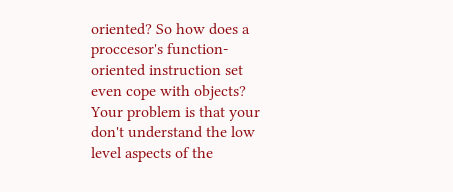oriented? So how does a proccesor's function-oriented instruction set even cope with objects? Your problem is that your don't understand the low level aspects of the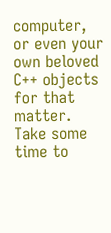computer, or even your own beloved C++ objects for that matter. Take some time to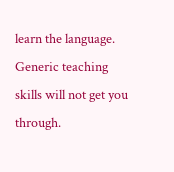learn the language. Generic teaching skills will not get you through.